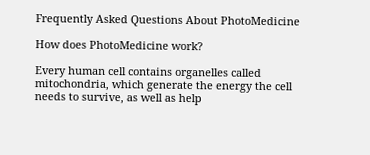Frequently Asked Questions About PhotoMedicine

How does PhotoMedicine work?

Every human cell contains organelles called mitochondria, which generate the energy the cell needs to survive, as well as help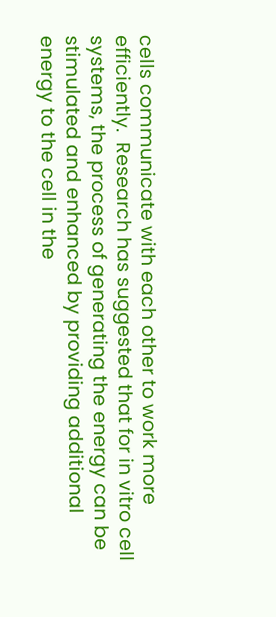cells communicate with each other to work more efficiently.  Research has suggested that for in vitro cell systems, the process of generating the energy can be stimulated and enhanced by providing additional energy to the cell in the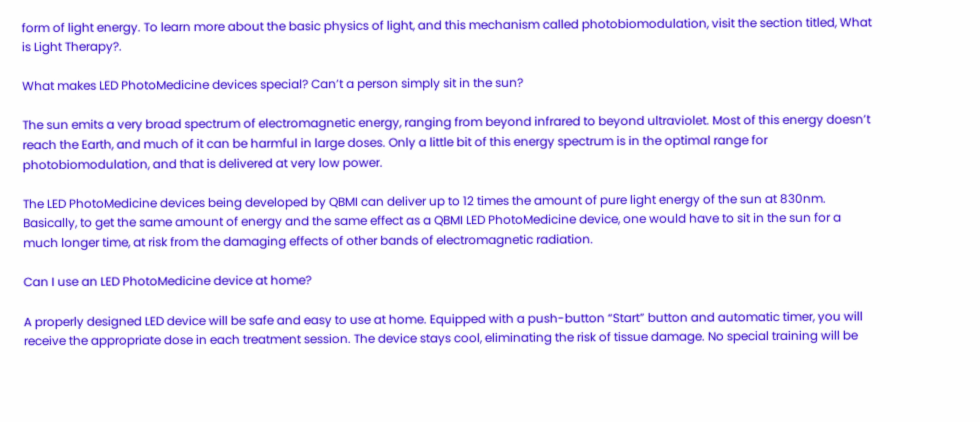form of light energy. To learn more about the basic physics of light, and this mechanism called photobiomodulation, visit the section titled, What is Light Therapy?.

What makes LED PhotoMedicine devices special? Can’t a person simply sit in the sun?

The sun emits a very broad spectrum of electromagnetic energy, ranging from beyond infrared to beyond ultraviolet. Most of this energy doesn’t reach the Earth, and much of it can be harmful in large doses. Only a little bit of this energy spectrum is in the optimal range for photobiomodulation, and that is delivered at very low power.

The LED PhotoMedicine devices being developed by QBMI can deliver up to 12 times the amount of pure light energy of the sun at 830nm.  Basically, to get the same amount of energy and the same effect as a QBMI LED PhotoMedicine device, one would have to sit in the sun for a much longer time, at risk from the damaging effects of other bands of electromagnetic radiation.

Can I use an LED PhotoMedicine device at home?

A properly designed LED device will be safe and easy to use at home. Equipped with a push-button “Start” button and automatic timer, you will receive the appropriate dose in each treatment session. The device stays cool, eliminating the risk of tissue damage. No special training will be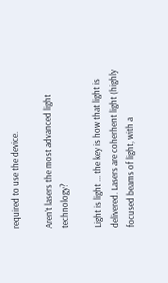required to use the device.

Aren’t lasers the most advanced light technology?

Light is light ... the key is how that light is delivered. Lasers are coherhent light (highly focused beams of light, with a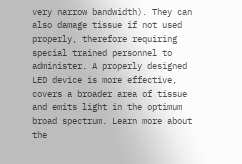very narrow bandwidth). They can also damage tissue if not used properly, therefore requiring special trained personnel to administer. A properly designed LED device is more effective, covers a broader area of tissue and emits light in the optimum broad spectrum. Learn more about the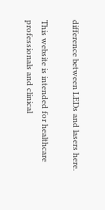difference between LEDs and lasers here.

This website is intended for healthcare professionals and clinical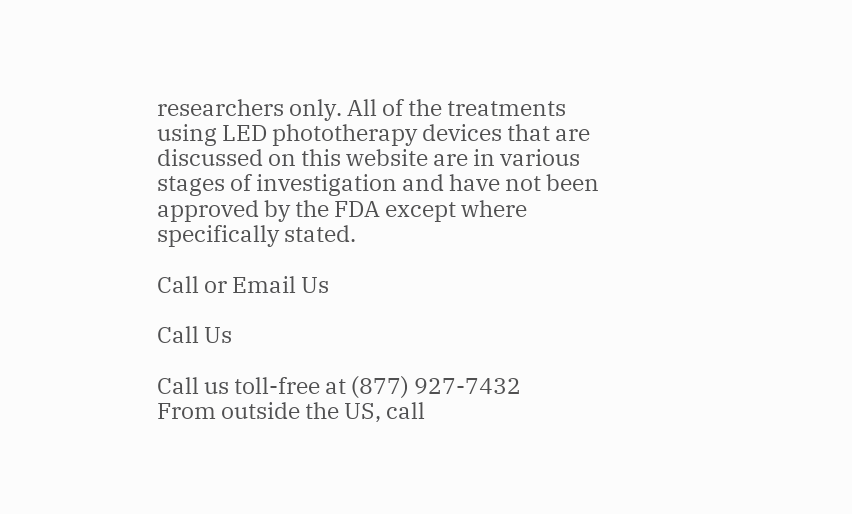researchers only. All of the treatments using LED phototherapy devices that are discussed on this website are in various stages of investigation and have not been approved by the FDA except where specifically stated.

Call or Email Us

Call Us

Call us toll-free at (877) 927-7432
From outside the US, call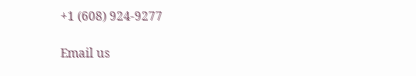+1 (608) 924-9277

Email us